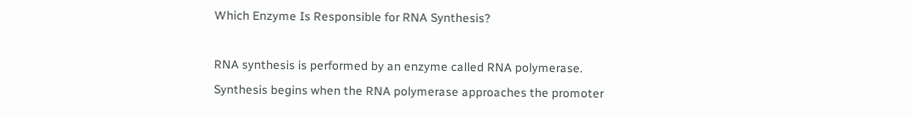Which Enzyme Is Responsible for RNA Synthesis?

RNA synthesis is performed by an enzyme called RNA polymerase. Synthesis begins when the RNA polymerase approaches the promoter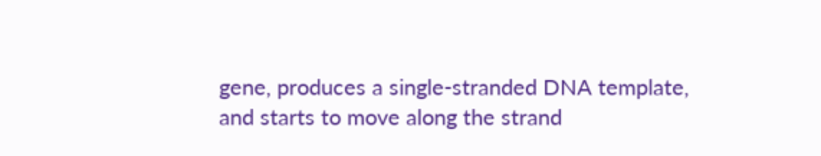gene, produces a single-stranded DNA template, and starts to move along the strand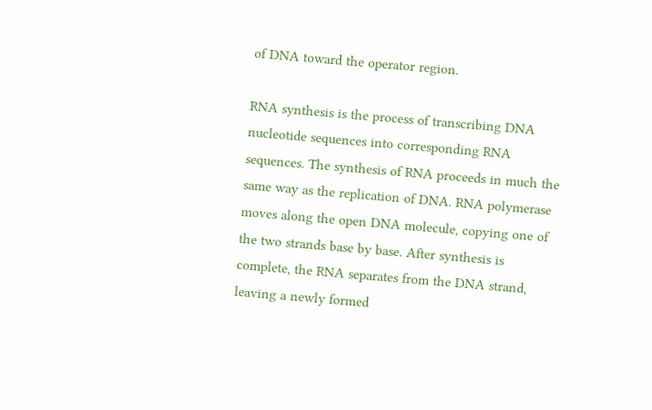of DNA toward the operator region.

RNA synthesis is the process of transcribing DNA nucleotide sequences into corresponding RNA sequences. The synthesis of RNA proceeds in much the same way as the replication of DNA. RNA polymerase moves along the open DNA molecule, copying one of the two strands base by base. After synthesis is complete, the RNA separates from the DNA strand, leaving a newly formed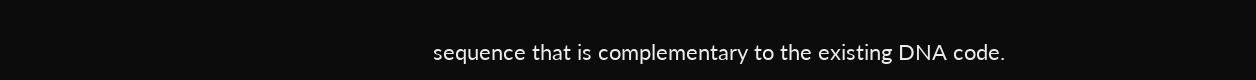sequence that is complementary to the existing DNA code.